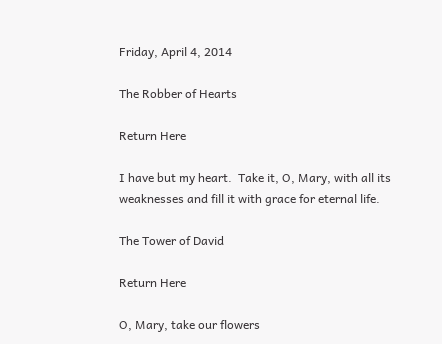Friday, April 4, 2014

The Robber of Hearts

Return Here

I have but my heart.  Take it, O, Mary, with all its weaknesses and fill it with grace for eternal life.

The Tower of David

Return Here

O, Mary, take our flowers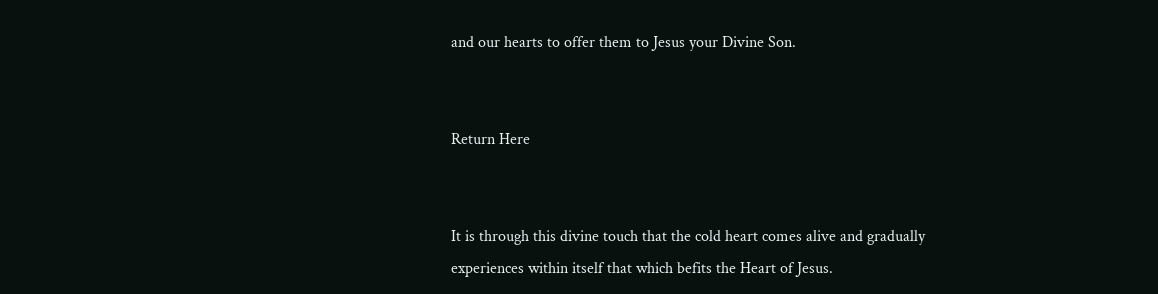and our hearts to offer them to Jesus your Divine Son.


Return Here


It is through this divine touch that the cold heart comes alive and gradually experiences within itself that which befits the Heart of Jesus.